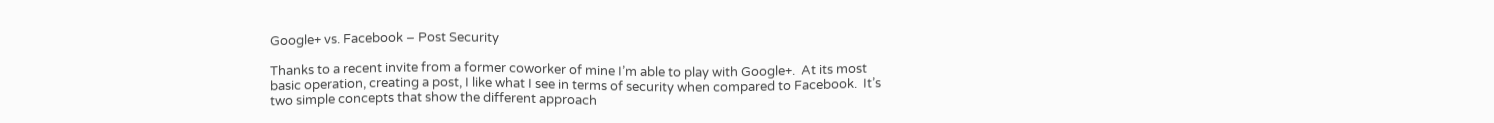Google+ vs. Facebook – Post Security

Thanks to a recent invite from a former coworker of mine I’m able to play with Google+.  At its most basic operation, creating a post, I like what I see in terms of security when compared to Facebook.  It’s two simple concepts that show the different approach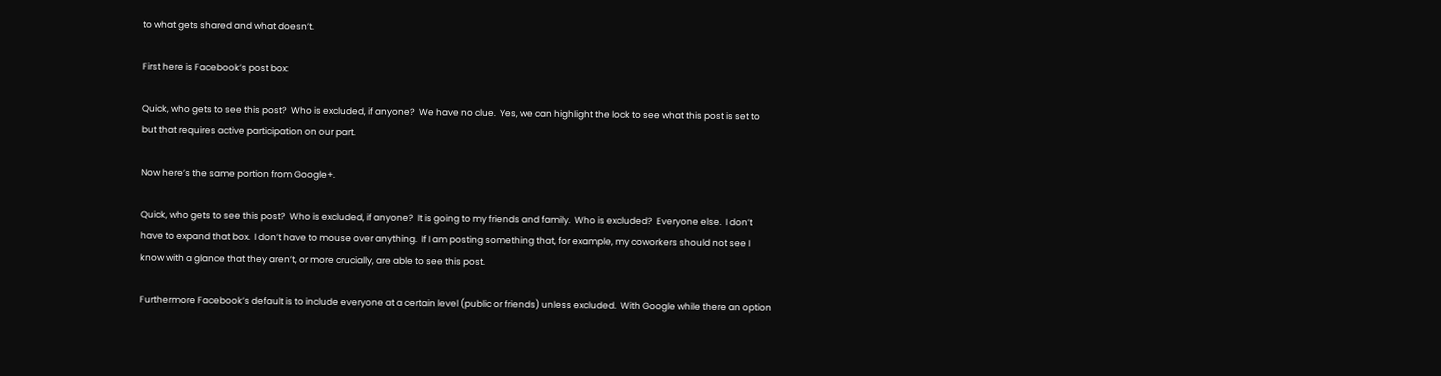to what gets shared and what doesn’t.

First here is Facebook’s post box:

Quick, who gets to see this post?  Who is excluded, if anyone?  We have no clue.  Yes, we can highlight the lock to see what this post is set to but that requires active participation on our part.

Now here’s the same portion from Google+.

Quick, who gets to see this post?  Who is excluded, if anyone?  It is going to my friends and family.  Who is excluded?  Everyone else.  I don’t have to expand that box.  I don’t have to mouse over anything.  If I am posting something that, for example, my coworkers should not see I know with a glance that they aren’t, or more crucially, are able to see this post.

Furthermore Facebook’s default is to include everyone at a certain level (public or friends) unless excluded.  With Google while there an option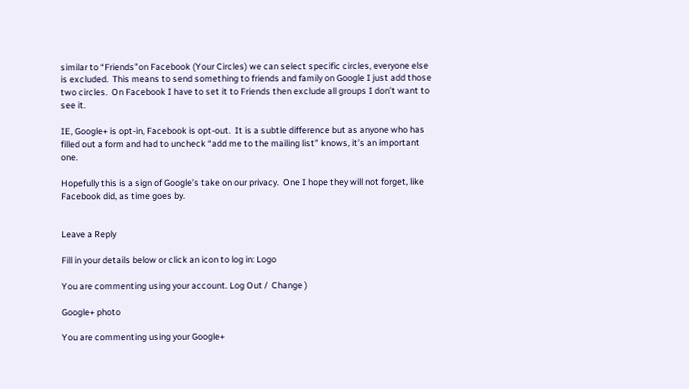similar to “Friends”on Facebook (Your Circles) we can select specific circles, everyone else is excluded.  This means to send something to friends and family on Google I just add those two circles.  On Facebook I have to set it to Friends then exclude all groups I don’t want to see it.

IE, Google+ is opt-in, Facebook is opt-out.  It is a subtle difference but as anyone who has filled out a form and had to uncheck “add me to the mailing list” knows, it’s an important one.

Hopefully this is a sign of Google’s take on our privacy.  One I hope they will not forget, like Facebook did, as time goes by.


Leave a Reply

Fill in your details below or click an icon to log in: Logo

You are commenting using your account. Log Out /  Change )

Google+ photo

You are commenting using your Google+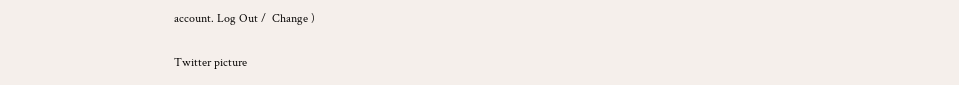account. Log Out /  Change )

Twitter picture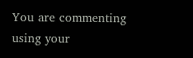You are commenting using your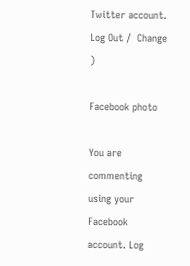Twitter account. Log Out /  Change )

Facebook photo

You are commenting using your Facebook account. Log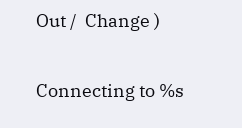Out /  Change )


Connecting to %s